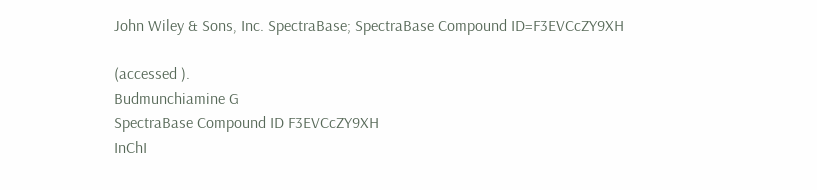John Wiley & Sons, Inc. SpectraBase; SpectraBase Compound ID=F3EVCcZY9XH

(accessed ).
Budmunchiamine G
SpectraBase Compound ID F3EVCcZY9XH
InChI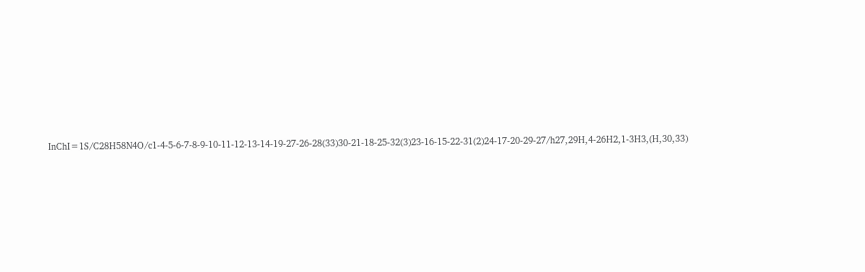InChI=1S/C28H58N4O/c1-4-5-6-7-8-9-10-11-12-13-14-19-27-26-28(33)30-21-18-25-32(3)23-16-15-22-31(2)24-17-20-29-27/h27,29H,4-26H2,1-3H3,(H,30,33)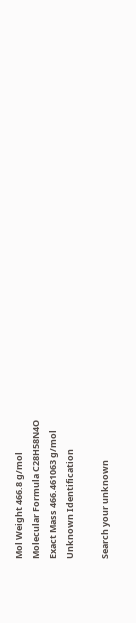Mol Weight 466.8 g/mol
Molecular Formula C28H58N4O
Exact Mass 466.461063 g/mol
Unknown Identification

Search your unknown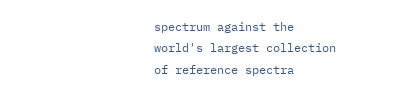spectrum against the world's largest collection of reference spectra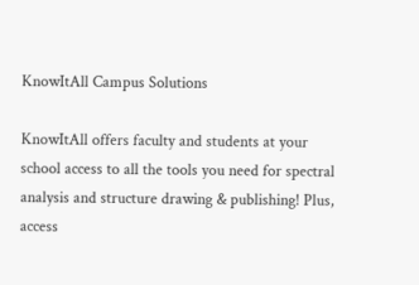KnowItAll Campus Solutions

KnowItAll offers faculty and students at your school access to all the tools you need for spectral analysis and structure drawing & publishing! Plus, access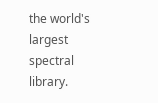the world's largest spectral library.